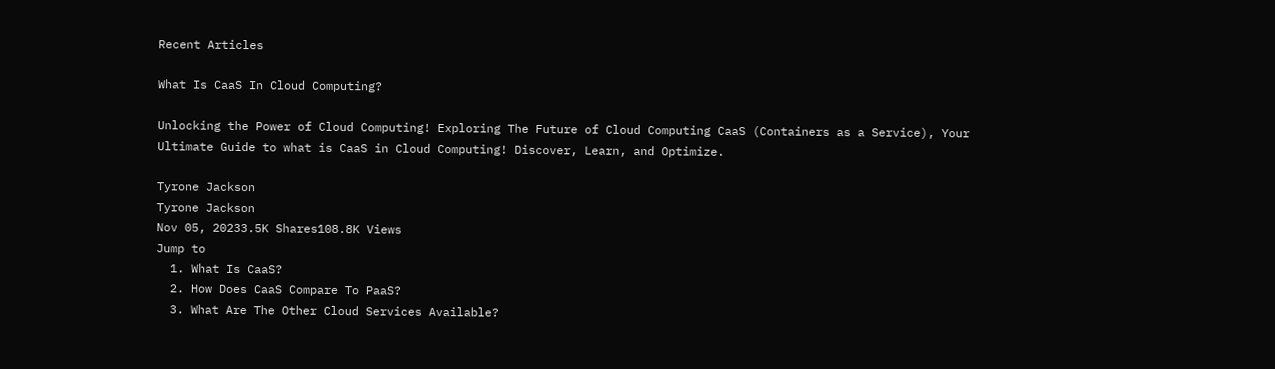Recent Articles

What Is CaaS In Cloud Computing?

Unlocking the Power of Cloud Computing! Exploring The Future of Cloud Computing CaaS (Containers as a Service), Your Ultimate Guide to what is CaaS in Cloud Computing! Discover, Learn, and Optimize.

Tyrone Jackson
Tyrone Jackson
Nov 05, 20233.5K Shares108.8K Views
Jump to
  1. What Is CaaS?
  2. How Does CaaS Compare To PaaS?
  3. What Are The Other Cloud Services Available?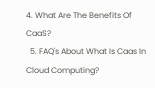4. What Are The Benefits Of CaaS?
  5. FAQ's About What Is Caas In Cloud Computing?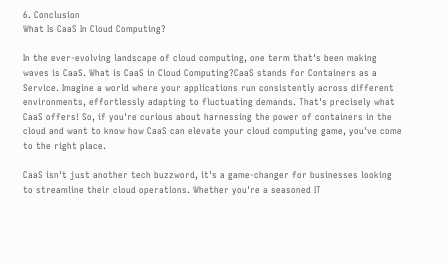6. Conclusion
What Is CaaS In Cloud Computing?

In the ever-evolving landscape of cloud computing, one term that's been making waves is CaaS. What is CaaS in Cloud Computing?CaaS stands for Containers as a Service. Imagine a world where your applications run consistently across different environments, effortlessly adapting to fluctuating demands. That's precisely what CaaS offers! So, if you're curious about harnessing the power of containers in the cloud and want to know how CaaS can elevate your cloud computing game, you've come to the right place.

CaaS isn't just another tech buzzword, it's a game-changer for businesses looking to streamline their cloud operations. Whether you're a seasoned IT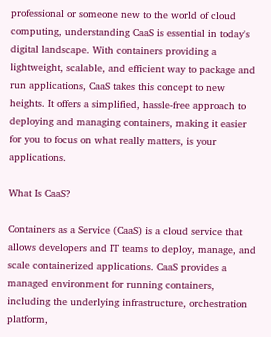professional or someone new to the world of cloud computing, understanding CaaS is essential in today's digital landscape. With containers providing a lightweight, scalable, and efficient way to package and run applications, CaaS takes this concept to new heights. It offers a simplified, hassle-free approach to deploying and managing containers, making it easier for you to focus on what really matters, is your applications.

What Is CaaS?

Containers as a Service (CaaS) is a cloud service that allows developers and IT teams to deploy, manage, and scale containerized applications. CaaS provides a managed environment for running containers, including the underlying infrastructure, orchestration platform,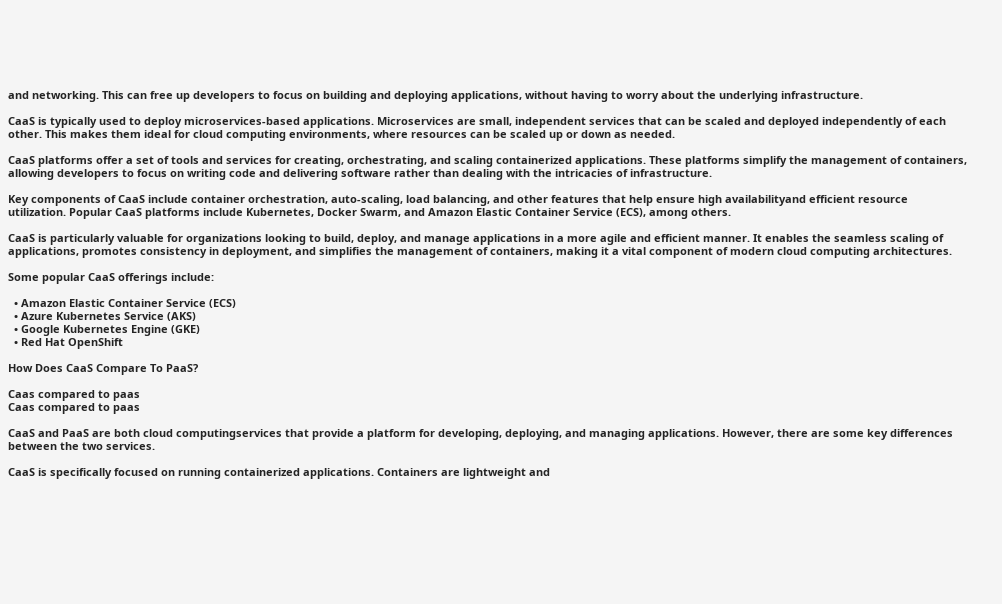and networking. This can free up developers to focus on building and deploying applications, without having to worry about the underlying infrastructure.

CaaS is typically used to deploy microservices-based applications. Microservices are small, independent services that can be scaled and deployed independently of each other. This makes them ideal for cloud computing environments, where resources can be scaled up or down as needed.

CaaS platforms offer a set of tools and services for creating, orchestrating, and scaling containerized applications. These platforms simplify the management of containers, allowing developers to focus on writing code and delivering software rather than dealing with the intricacies of infrastructure.

Key components of CaaS include container orchestration, auto-scaling, load balancing, and other features that help ensure high availabilityand efficient resource utilization. Popular CaaS platforms include Kubernetes, Docker Swarm, and Amazon Elastic Container Service (ECS), among others.

CaaS is particularly valuable for organizations looking to build, deploy, and manage applications in a more agile and efficient manner. It enables the seamless scaling of applications, promotes consistency in deployment, and simplifies the management of containers, making it a vital component of modern cloud computing architectures.

Some popular CaaS offerings include:

  • Amazon Elastic Container Service (ECS)
  • Azure Kubernetes Service (AKS)
  • Google Kubernetes Engine (GKE)
  • Red Hat OpenShift

How Does CaaS Compare To PaaS?

Caas compared to paas
Caas compared to paas

CaaS and PaaS are both cloud computingservices that provide a platform for developing, deploying, and managing applications. However, there are some key differences between the two services.

CaaS is specifically focused on running containerized applications. Containers are lightweight and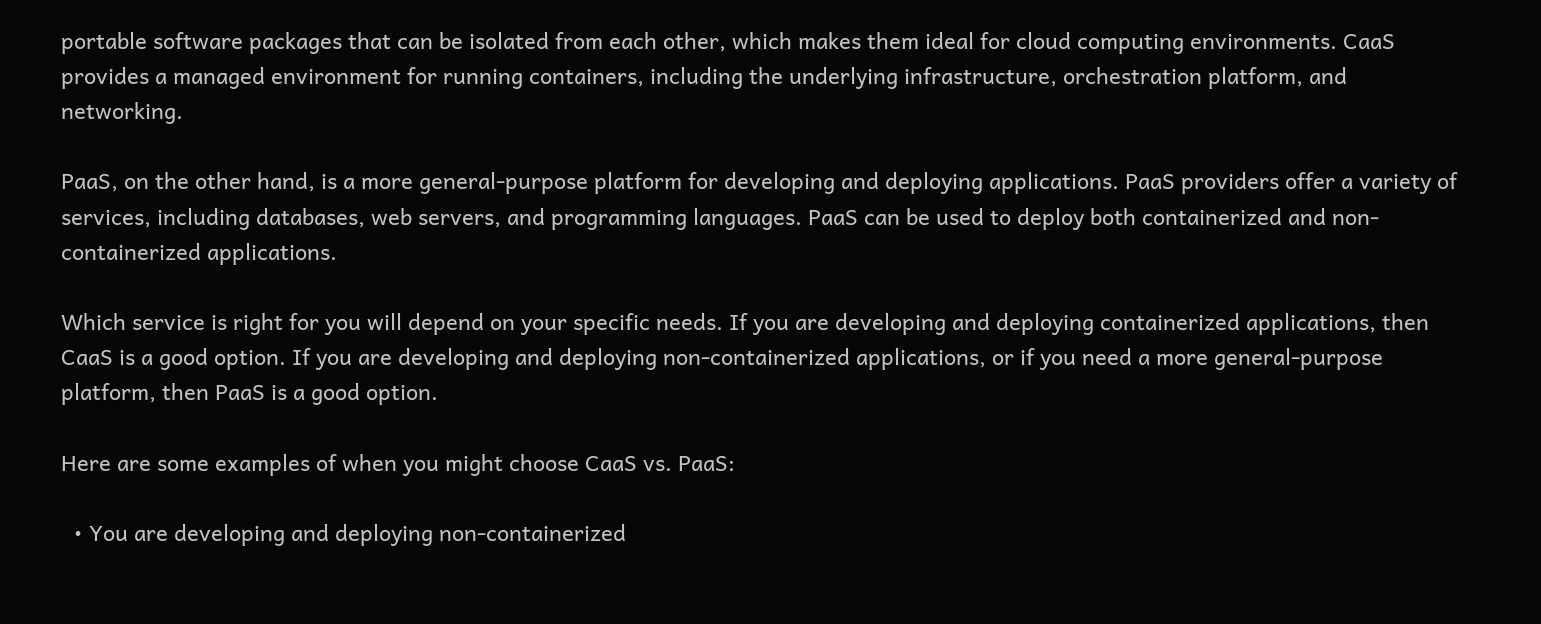portable software packages that can be isolated from each other, which makes them ideal for cloud computing environments. CaaS provides a managed environment for running containers, including the underlying infrastructure, orchestration platform, and networking.

PaaS, on the other hand, is a more general-purpose platform for developing and deploying applications. PaaS providers offer a variety of services, including databases, web servers, and programming languages. PaaS can be used to deploy both containerized and non-containerized applications.

Which service is right for you will depend on your specific needs. If you are developing and deploying containerized applications, then CaaS is a good option. If you are developing and deploying non-containerized applications, or if you need a more general-purpose platform, then PaaS is a good option.

Here are some examples of when you might choose CaaS vs. PaaS:

  • You are developing and deploying non-containerized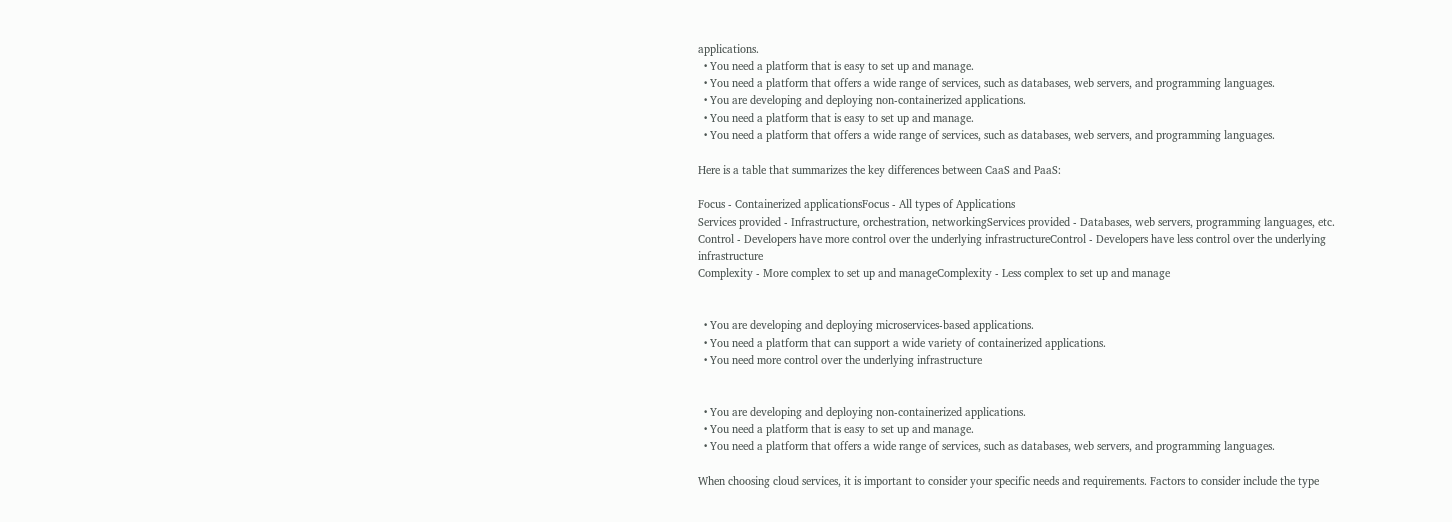applications.
  • You need a platform that is easy to set up and manage.
  • You need a platform that offers a wide range of services, such as databases, web servers, and programming languages.
  • You are developing and deploying non-containerized applications.
  • You need a platform that is easy to set up and manage.
  • You need a platform that offers a wide range of services, such as databases, web servers, and programming languages.

Here is a table that summarizes the key differences between CaaS and PaaS:

Focus - Containerized applicationsFocus - All types of Applications
Services provided - Infrastructure, orchestration, networkingServices provided - Databases, web servers, programming languages, etc.
Control - Developers have more control over the underlying infrastructureControl - Developers have less control over the underlying infrastructure
Complexity - More complex to set up and manageComplexity - Less complex to set up and manage


  • You are developing and deploying microservices-based applications.
  • You need a platform that can support a wide variety of containerized applications.
  • You need more control over the underlying infrastructure


  • You are developing and deploying non-containerized applications.
  • You need a platform that is easy to set up and manage.
  • You need a platform that offers a wide range of services, such as databases, web servers, and programming languages.

When choosing cloud services, it is important to consider your specific needs and requirements. Factors to consider include the type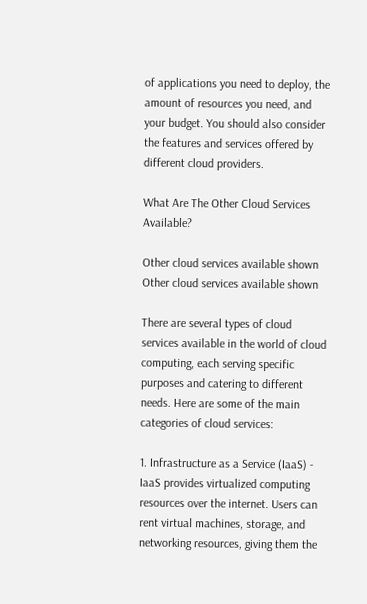of applications you need to deploy, the amount of resources you need, and your budget. You should also consider the features and services offered by different cloud providers.

What Are The Other Cloud Services Available?

Other cloud services available shown
Other cloud services available shown

There are several types of cloud services available in the world of cloud computing, each serving specific purposes and catering to different needs. Here are some of the main categories of cloud services:

1. Infrastructure as a Service (IaaS) - IaaS provides virtualized computing resources over the internet. Users can rent virtual machines, storage, and networking resources, giving them the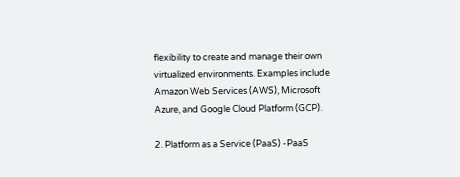flexibility to create and manage their own virtualized environments. Examples include Amazon Web Services (AWS), Microsoft Azure, and Google Cloud Platform (GCP).

2. Platform as a Service (PaaS) -PaaS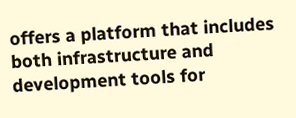offers a platform that includes both infrastructure and development tools for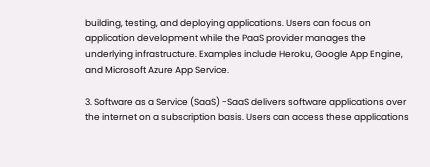building, testing, and deploying applications. Users can focus on application development while the PaaS provider manages the underlying infrastructure. Examples include Heroku, Google App Engine, and Microsoft Azure App Service.

3. Software as a Service (SaaS) -SaaS delivers software applications over the internet on a subscription basis. Users can access these applications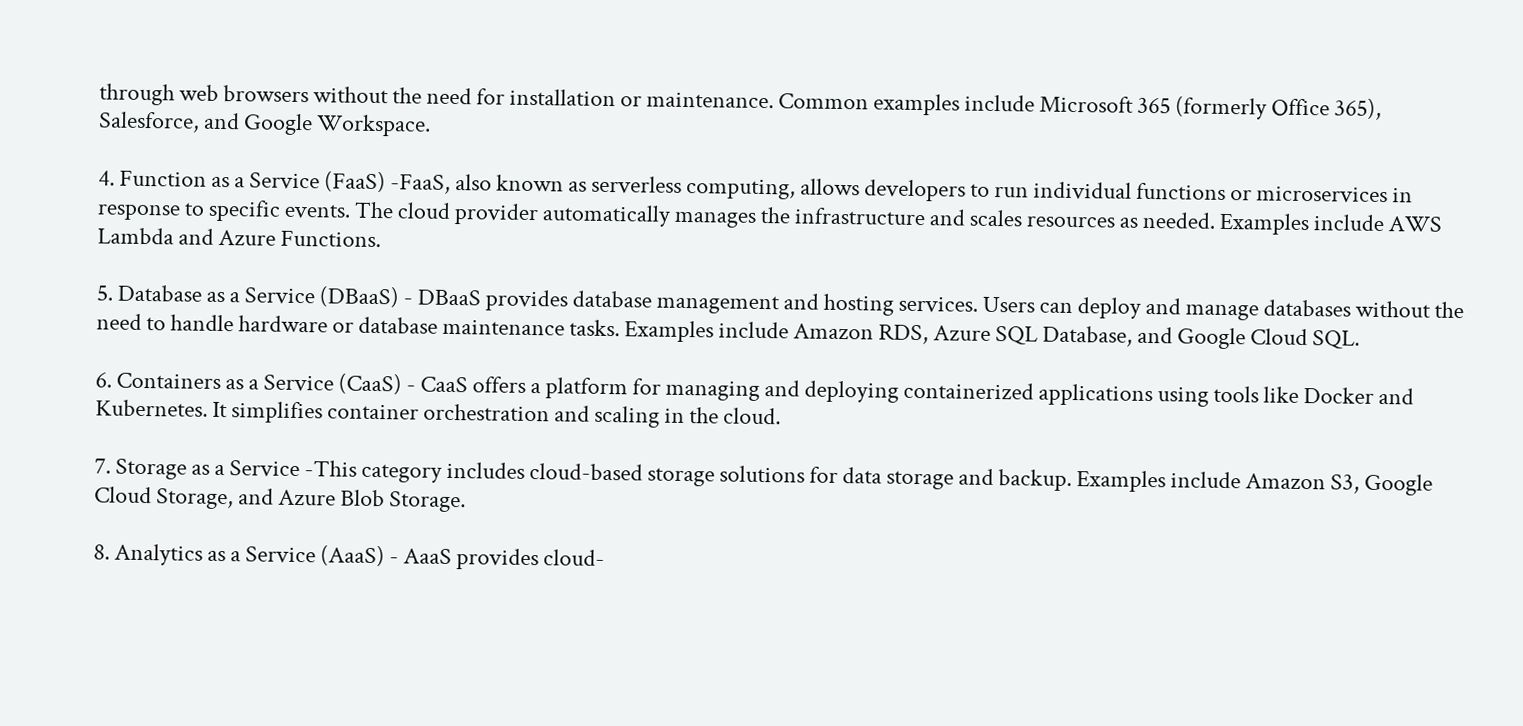through web browsers without the need for installation or maintenance. Common examples include Microsoft 365 (formerly Office 365), Salesforce, and Google Workspace.

4. Function as a Service (FaaS) -FaaS, also known as serverless computing, allows developers to run individual functions or microservices in response to specific events. The cloud provider automatically manages the infrastructure and scales resources as needed. Examples include AWS Lambda and Azure Functions.

5. Database as a Service (DBaaS) - DBaaS provides database management and hosting services. Users can deploy and manage databases without the need to handle hardware or database maintenance tasks. Examples include Amazon RDS, Azure SQL Database, and Google Cloud SQL.

6. Containers as a Service (CaaS) - CaaS offers a platform for managing and deploying containerized applications using tools like Docker and Kubernetes. It simplifies container orchestration and scaling in the cloud.

7. Storage as a Service -This category includes cloud-based storage solutions for data storage and backup. Examples include Amazon S3, Google Cloud Storage, and Azure Blob Storage.

8. Analytics as a Service (AaaS) - AaaS provides cloud-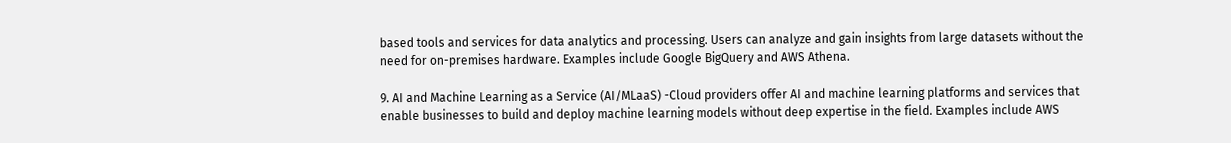based tools and services for data analytics and processing. Users can analyze and gain insights from large datasets without the need for on-premises hardware. Examples include Google BigQuery and AWS Athena.

9. AI and Machine Learning as a Service (AI/MLaaS) -Cloud providers offer AI and machine learning platforms and services that enable businesses to build and deploy machine learning models without deep expertise in the field. Examples include AWS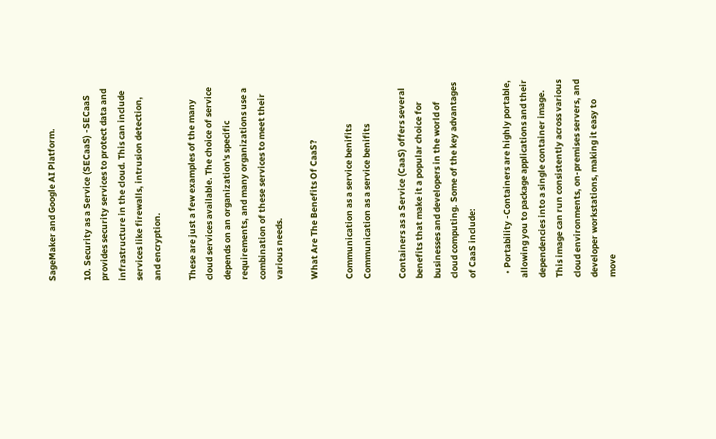SageMaker and Google AI Platform.

10. Security as a Service (SECaaS) -SECaaS provides security services to protect data and infrastructure in the cloud. This can include services like firewalls, intrusion detection, and encryption.

These are just a few examples of the many cloud services available. The choice of service depends on an organization's specific requirements, and many organizations use a combination of these services to meet their various needs.

What Are The Benefits Of CaaS?

Communication as a service benifits
Communication as a service benifits

Containers as a Service (CaaS) offers several benefits that make it a popular choice for businesses and developers in the world of cloud computing. Some of the key advantages of CaaS include:

  • Portability -Containers are highly portable, allowing you to package applications and their dependencies into a single container image. This image can run consistently across various cloud environments, on-premises servers, and developer workstations, making it easy to move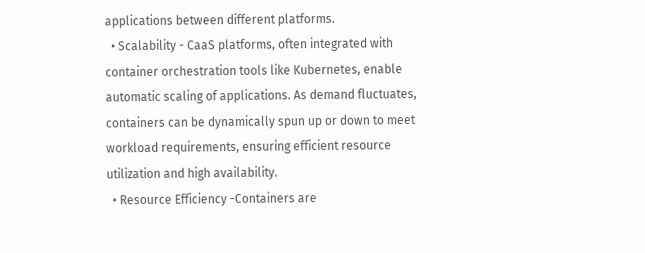applications between different platforms.
  • Scalability - CaaS platforms, often integrated with container orchestration tools like Kubernetes, enable automatic scaling of applications. As demand fluctuates, containers can be dynamically spun up or down to meet workload requirements, ensuring efficient resource utilization and high availability.
  • Resource Efficiency -Containers are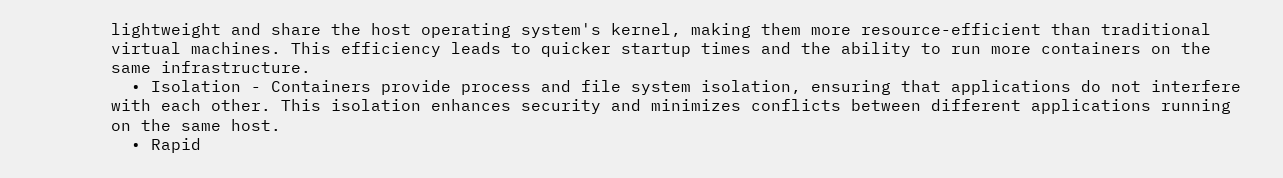lightweight and share the host operating system's kernel, making them more resource-efficient than traditional virtual machines. This efficiency leads to quicker startup times and the ability to run more containers on the same infrastructure.
  • Isolation - Containers provide process and file system isolation, ensuring that applications do not interfere with each other. This isolation enhances security and minimizes conflicts between different applications running on the same host.
  • Rapid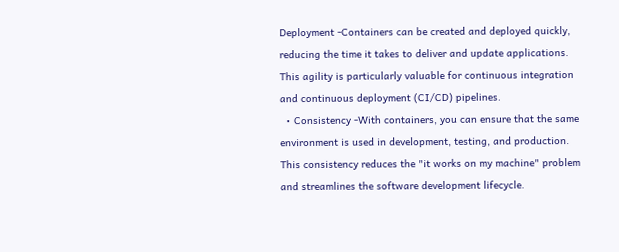Deployment -Containers can be created and deployed quickly, reducing the time it takes to deliver and update applications. This agility is particularly valuable for continuous integration and continuous deployment (CI/CD) pipelines.
  • Consistency -With containers, you can ensure that the same environment is used in development, testing, and production. This consistency reduces the "it works on my machine" problem and streamlines the software development lifecycle.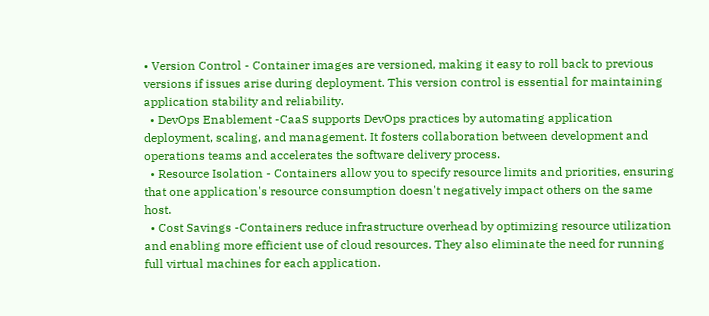• Version Control - Container images are versioned, making it easy to roll back to previous versions if issues arise during deployment. This version control is essential for maintaining application stability and reliability.
  • DevOps Enablement -CaaS supports DevOps practices by automating application deployment, scaling, and management. It fosters collaboration between development and operations teams and accelerates the software delivery process.
  • Resource Isolation - Containers allow you to specify resource limits and priorities, ensuring that one application's resource consumption doesn't negatively impact others on the same host.
  • Cost Savings -Containers reduce infrastructure overhead by optimizing resource utilization and enabling more efficient use of cloud resources. They also eliminate the need for running full virtual machines for each application.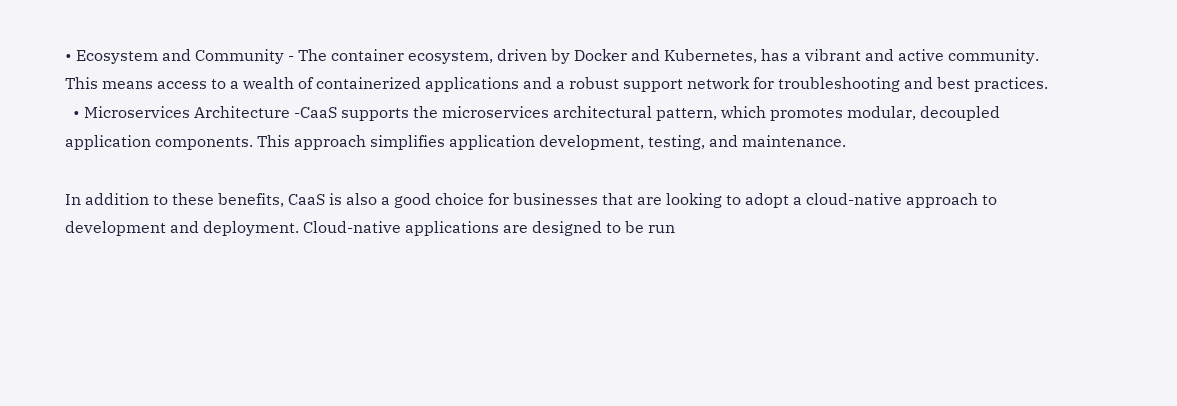• Ecosystem and Community - The container ecosystem, driven by Docker and Kubernetes, has a vibrant and active community. This means access to a wealth of containerized applications and a robust support network for troubleshooting and best practices.
  • Microservices Architecture -CaaS supports the microservices architectural pattern, which promotes modular, decoupled application components. This approach simplifies application development, testing, and maintenance.

In addition to these benefits, CaaS is also a good choice for businesses that are looking to adopt a cloud-native approach to development and deployment. Cloud-native applications are designed to be run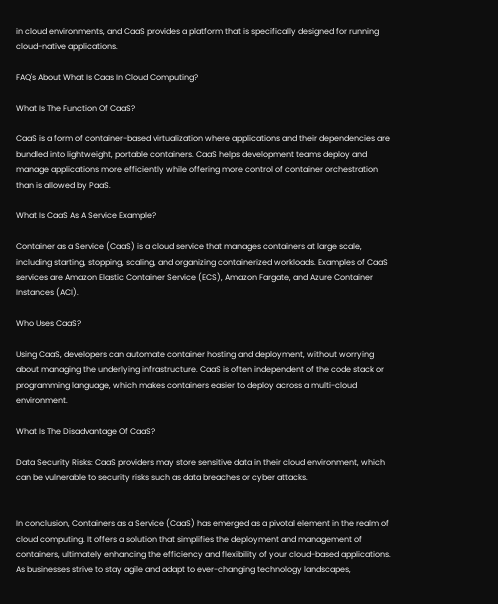in cloud environments, and CaaS provides a platform that is specifically designed for running cloud-native applications.

FAQ's About What Is Caas In Cloud Computing?

What Is The Function Of CaaS?

CaaS is a form of container-based virtualization where applications and their dependencies are bundled into lightweight, portable containers. CaaS helps development teams deploy and manage applications more efficiently while offering more control of container orchestration than is allowed by PaaS.

What Is CaaS As A Service Example?

Container as a Service (CaaS) is a cloud service that manages containers at large scale, including starting, stopping, scaling, and organizing containerized workloads. Examples of CaaS services are Amazon Elastic Container Service (ECS), Amazon Fargate, and Azure Container Instances (ACI).

Who Uses CaaS?

Using CaaS, developers can automate container hosting and deployment, without worrying about managing the underlying infrastructure. CaaS is often independent of the code stack or programming language, which makes containers easier to deploy across a multi-cloud environment.

What Is The Disadvantage Of CaaS?

Data Security Risks: CaaS providers may store sensitive data in their cloud environment, which can be vulnerable to security risks such as data breaches or cyber attacks.


In conclusion, Containers as a Service (CaaS) has emerged as a pivotal element in the realm of cloud computing. It offers a solution that simplifies the deployment and management of containers, ultimately enhancing the efficiency and flexibility of your cloud-based applications. As businesses strive to stay agile and adapt to ever-changing technology landscapes,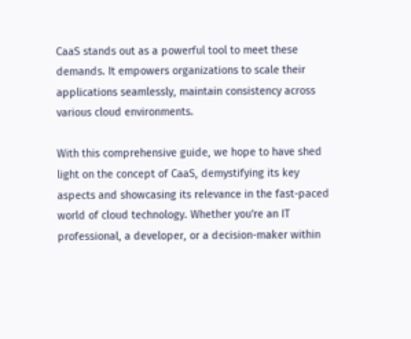CaaS stands out as a powerful tool to meet these demands. It empowers organizations to scale their applications seamlessly, maintain consistency across various cloud environments.

With this comprehensive guide, we hope to have shed light on the concept of CaaS, demystifying its key aspects and showcasing its relevance in the fast-paced world of cloud technology. Whether you're an IT professional, a developer, or a decision-maker within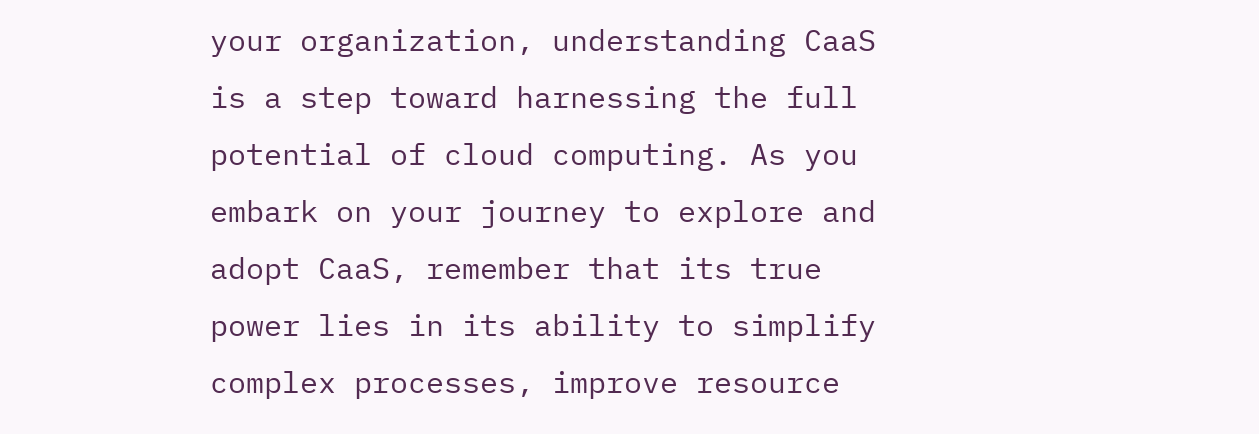your organization, understanding CaaS is a step toward harnessing the full potential of cloud computing. As you embark on your journey to explore and adopt CaaS, remember that its true power lies in its ability to simplify complex processes, improve resource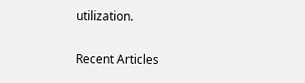utilization.

Recent Articles